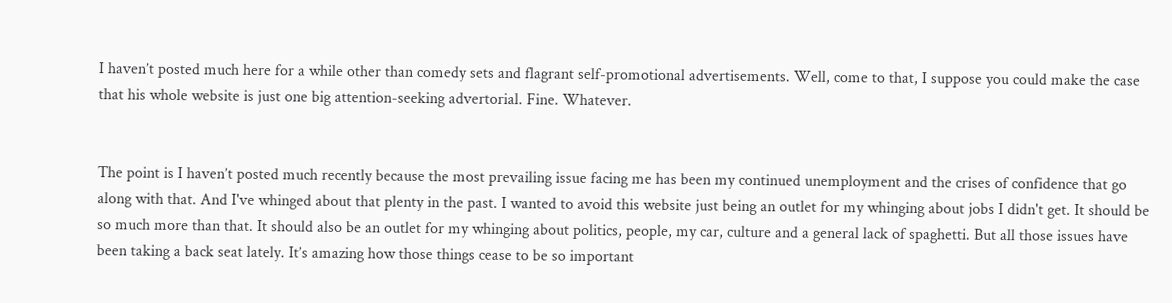I haven’t posted much here for a while other than comedy sets and flagrant self-promotional advertisements. Well, come to that, I suppose you could make the case that his whole website is just one big attention-seeking advertorial. Fine. Whatever.


The point is I haven’t posted much recently because the most prevailing issue facing me has been my continued unemployment and the crises of confidence that go along with that. And I've whinged about that plenty in the past. I wanted to avoid this website just being an outlet for my whinging about jobs I didn't get. It should be so much more than that. It should also be an outlet for my whinging about politics, people, my car, culture and a general lack of spaghetti. But all those issues have been taking a back seat lately. It’s amazing how those things cease to be so important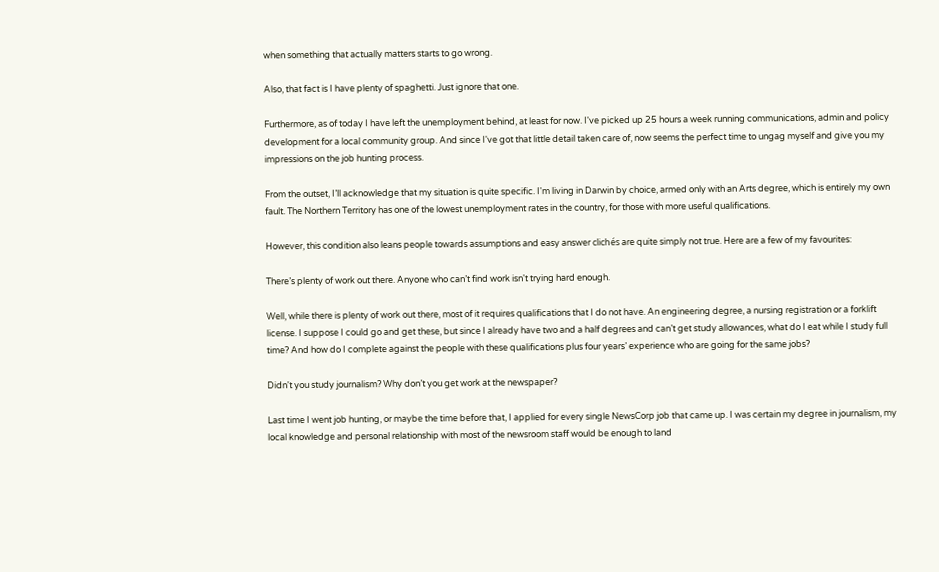when something that actually matters starts to go wrong.

Also, that fact is I have plenty of spaghetti. Just ignore that one.

Furthermore, as of today I have left the unemployment behind, at least for now. I've picked up 25 hours a week running communications, admin and policy development for a local community group. And since I've got that little detail taken care of, now seems the perfect time to ungag myself and give you my impressions on the job hunting process.

From the outset, I’ll acknowledge that my situation is quite specific. I'm living in Darwin by choice, armed only with an Arts degree, which is entirely my own fault. The Northern Territory has one of the lowest unemployment rates in the country, for those with more useful qualifications.

However, this condition also leans people towards assumptions and easy answer clichés are quite simply not true. Here are a few of my favourites:

There’s plenty of work out there. Anyone who can’t find work isn't trying hard enough.

Well, while there is plenty of work out there, most of it requires qualifications that I do not have. An engineering degree, a nursing registration or a forklift license. I suppose I could go and get these, but since I already have two and a half degrees and can’t get study allowances, what do I eat while I study full time? And how do I complete against the people with these qualifications plus four years’ experience who are going for the same jobs?

Didn't you study journalism? Why don’t you get work at the newspaper?

Last time I went job hunting, or maybe the time before that, I applied for every single NewsCorp job that came up. I was certain my degree in journalism, my local knowledge and personal relationship with most of the newsroom staff would be enough to land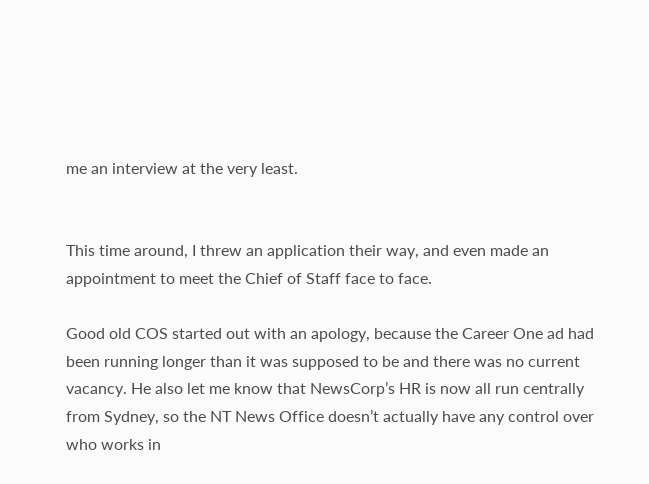me an interview at the very least.


This time around, I threw an application their way, and even made an appointment to meet the Chief of Staff face to face.

Good old COS started out with an apology, because the Career One ad had been running longer than it was supposed to be and there was no current vacancy. He also let me know that NewsCorp’s HR is now all run centrally from Sydney, so the NT News Office doesn’t actually have any control over who works in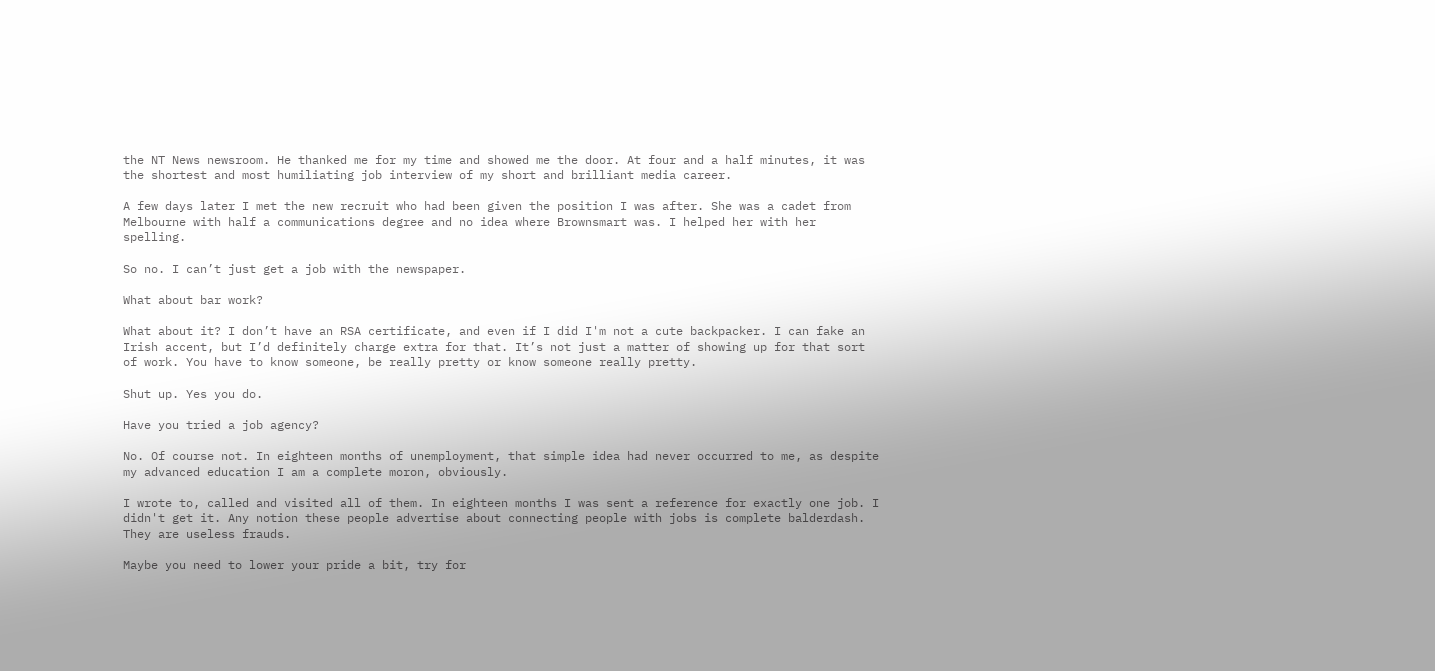the NT News newsroom. He thanked me for my time and showed me the door. At four and a half minutes, it was the shortest and most humiliating job interview of my short and brilliant media career.

A few days later I met the new recruit who had been given the position I was after. She was a cadet from Melbourne with half a communications degree and no idea where Brownsmart was. I helped her with her spelling.

So no. I can’t just get a job with the newspaper.

What about bar work?

What about it? I don’t have an RSA certificate, and even if I did I'm not a cute backpacker. I can fake an Irish accent, but I’d definitely charge extra for that. It’s not just a matter of showing up for that sort of work. You have to know someone, be really pretty or know someone really pretty.

Shut up. Yes you do.

Have you tried a job agency?

No. Of course not. In eighteen months of unemployment, that simple idea had never occurred to me, as despite my advanced education I am a complete moron, obviously.

I wrote to, called and visited all of them. In eighteen months I was sent a reference for exactly one job. I didn't get it. Any notion these people advertise about connecting people with jobs is complete balderdash. They are useless frauds.

Maybe you need to lower your pride a bit, try for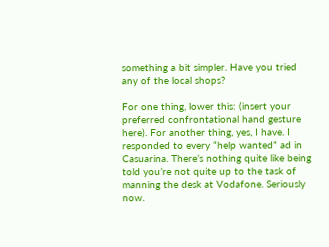something a bit simpler. Have you tried any of the local shops?

For one thing, lower this: (insert your preferred confrontational hand gesture here). For another thing, yes, I have. I responded to every “help wanted” ad in Casuarina. There’s nothing quite like being told you’re not quite up to the task of manning the desk at Vodafone. Seriously now.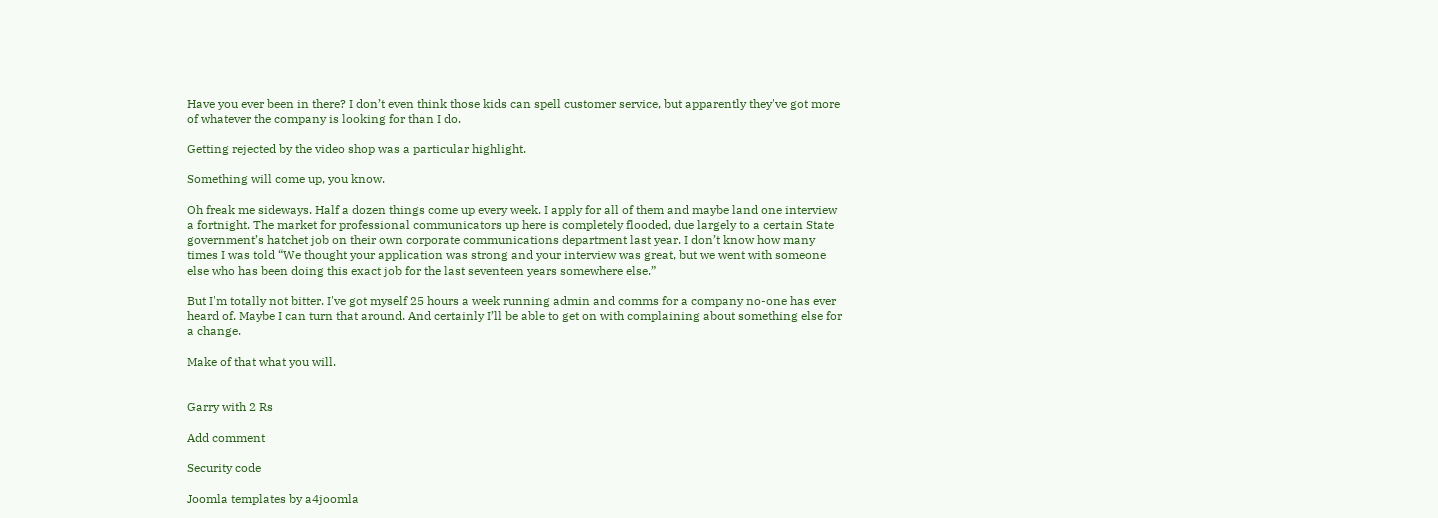Have you ever been in there? I don’t even think those kids can spell customer service, but apparently they've got more of whatever the company is looking for than I do.

Getting rejected by the video shop was a particular highlight.

Something will come up, you know.

Oh freak me sideways. Half a dozen things come up every week. I apply for all of them and maybe land one interview a fortnight. The market for professional communicators up here is completely flooded, due largely to a certain State government’s hatchet job on their own corporate communications department last year. I don’t know how many times I was told “We thought your application was strong and your interview was great, but we went with someone else who has been doing this exact job for the last seventeen years somewhere else.”

But I'm totally not bitter. I've got myself 25 hours a week running admin and comms for a company no-one has ever heard of. Maybe I can turn that around. And certainly I’ll be able to get on with complaining about something else for a change.

Make of that what you will.


Garry with 2 Rs

Add comment

Security code

Joomla templates by a4joomla